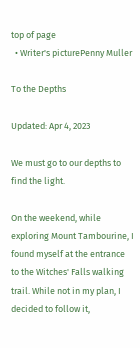top of page
  • Writer's picturePenny Muller

To the Depths

Updated: Apr 4, 2023

We must go to our depths to find the light.

On the weekend, while exploring Mount Tambourine, I found myself at the entrance to the Witches' Falls walking trail. While not in my plan, I decided to follow it,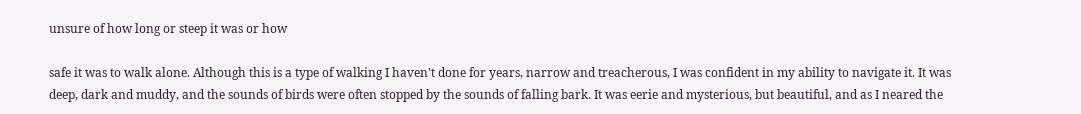unsure of how long or steep it was or how

safe it was to walk alone. Although this is a type of walking I haven't done for years, narrow and treacherous, I was confident in my ability to navigate it. It was deep, dark and muddy, and the sounds of birds were often stopped by the sounds of falling bark. It was eerie and mysterious, but beautiful, and as I neared the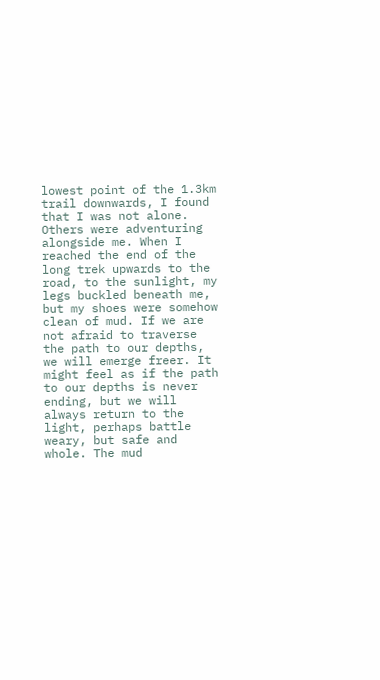lowest point of the 1.3km trail downwards, I found that I was not alone. Others were adventuring alongside me. When I reached the end of the long trek upwards to the road, to the sunlight, my legs buckled beneath me, but my shoes were somehow clean of mud. If we are not afraid to traverse the path to our depths, we will emerge freer. It might feel as if the path to our depths is never ending, but we will always return to the light, perhaps battle weary, but safe and whole. The mud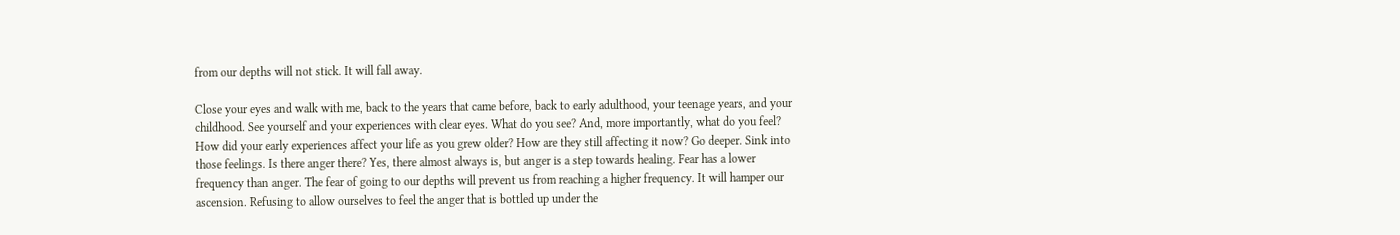from our depths will not stick. It will fall away.

Close your eyes and walk with me, back to the years that came before, back to early adulthood, your teenage years, and your childhood. See yourself and your experiences with clear eyes. What do you see? And, more importantly, what do you feel? How did your early experiences affect your life as you grew older? How are they still affecting it now? Go deeper. Sink into those feelings. Is there anger there? Yes, there almost always is, but anger is a step towards healing. Fear has a lower frequency than anger. The fear of going to our depths will prevent us from reaching a higher frequency. It will hamper our ascension. Refusing to allow ourselves to feel the anger that is bottled up under the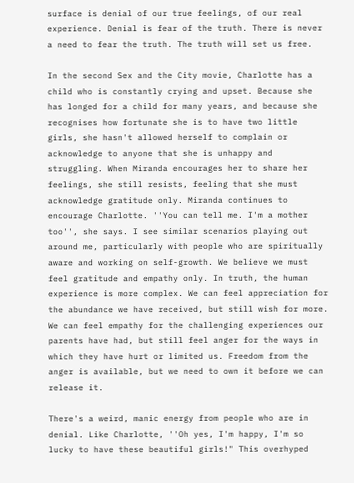surface is denial of our true feelings, of our real experience. Denial is fear of the truth. There is never a need to fear the truth. The truth will set us free.

In the second Sex and the City movie, Charlotte has a child who is constantly crying and upset. Because she has longed for a child for many years, and because she recognises how fortunate she is to have two little girls, she hasn't allowed herself to complain or acknowledge to anyone that she is unhappy and struggling. When Miranda encourages her to share her feelings, she still resists, feeling that she must acknowledge gratitude only. Miranda continues to encourage Charlotte. ''You can tell me. I'm a mother too'', she says. I see similar scenarios playing out around me, particularly with people who are spiritually aware and working on self-growth. We believe we must feel gratitude and empathy only. In truth, the human experience is more complex. We can feel appreciation for the abundance we have received, but still wish for more. We can feel empathy for the challenging experiences our parents have had, but still feel anger for the ways in which they have hurt or limited us. Freedom from the anger is available, but we need to own it before we can release it.

There's a weird, manic energy from people who are in denial. Like Charlotte, ''Oh yes, I'm happy, I'm so lucky to have these beautiful girls!" This overhyped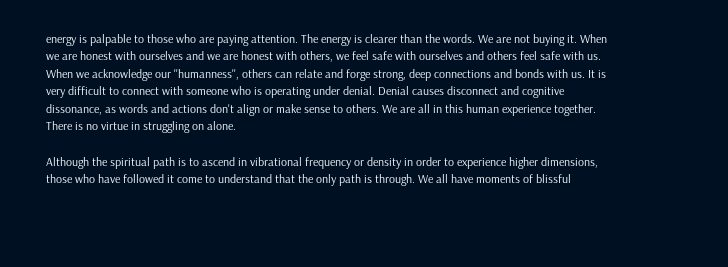energy is palpable to those who are paying attention. The energy is clearer than the words. We are not buying it. When we are honest with ourselves and we are honest with others, we feel safe with ourselves and others feel safe with us. When we acknowledge our ''humanness'', others can relate and forge strong, deep connections and bonds with us. It is very difficult to connect with someone who is operating under denial. Denial causes disconnect and cognitive dissonance, as words and actions don't align or make sense to others. We are all in this human experience together. There is no virtue in struggling on alone.

Although the spiritual path is to ascend in vibrational frequency or density in order to experience higher dimensions, those who have followed it come to understand that the only path is through. We all have moments of blissful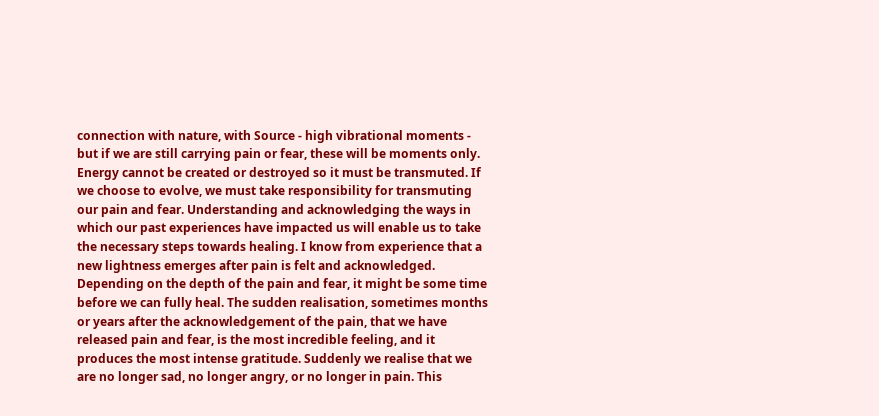connection with nature, with Source - high vibrational moments - but if we are still carrying pain or fear, these will be moments only. Energy cannot be created or destroyed so it must be transmuted. If we choose to evolve, we must take responsibility for transmuting our pain and fear. Understanding and acknowledging the ways in which our past experiences have impacted us will enable us to take the necessary steps towards healing. I know from experience that a new lightness emerges after pain is felt and acknowledged. Depending on the depth of the pain and fear, it might be some time before we can fully heal. The sudden realisation, sometimes months or years after the acknowledgement of the pain, that we have released pain and fear, is the most incredible feeling, and it produces the most intense gratitude. Suddenly we realise that we are no longer sad, no longer angry, or no longer in pain. This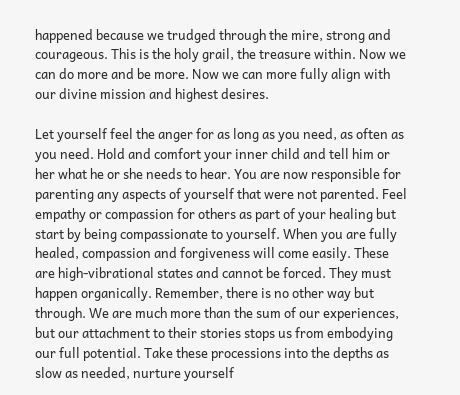happened because we trudged through the mire, strong and courageous. This is the holy grail, the treasure within. Now we can do more and be more. Now we can more fully align with our divine mission and highest desires.

Let yourself feel the anger for as long as you need, as often as you need. Hold and comfort your inner child and tell him or her what he or she needs to hear. You are now responsible for parenting any aspects of yourself that were not parented. Feel empathy or compassion for others as part of your healing but start by being compassionate to yourself. When you are fully healed, compassion and forgiveness will come easily. These are high-vibrational states and cannot be forced. They must happen organically. Remember, there is no other way but through. We are much more than the sum of our experiences, but our attachment to their stories stops us from embodying our full potential. Take these processions into the depths as slow as needed, nurture yourself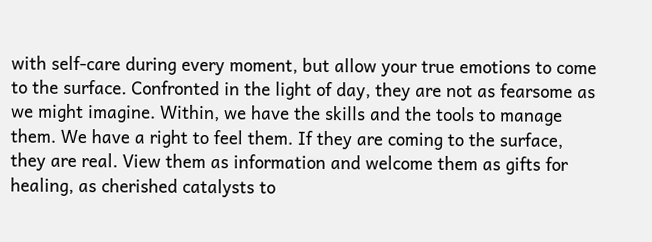with self-care during every moment, but allow your true emotions to come to the surface. Confronted in the light of day, they are not as fearsome as we might imagine. Within, we have the skills and the tools to manage them. We have a right to feel them. If they are coming to the surface, they are real. View them as information and welcome them as gifts for healing, as cherished catalysts to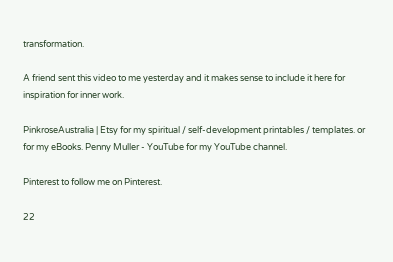transformation.

A friend sent this video to me yesterday and it makes sense to include it here for inspiration for inner work.

PinkroseAustralia | Etsy for my spiritual / self-development printables / templates. or for my eBooks. Penny Muller - YouTube for my YouTube channel.

Pinterest to follow me on Pinterest.

22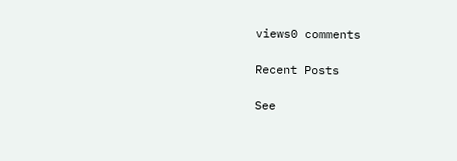views0 comments

Recent Posts

See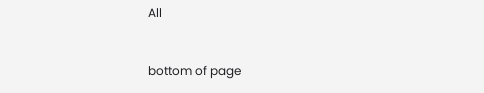All


bottom of page